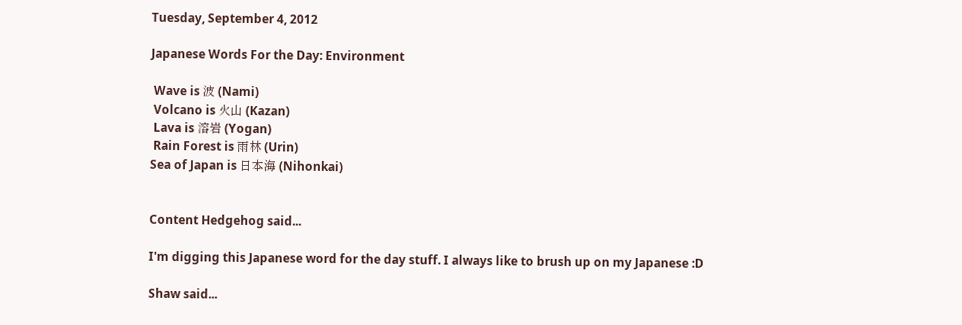Tuesday, September 4, 2012

Japanese Words For the Day: Environment

 Wave is 波 (Nami)
 Volcano is 火山 (Kazan)
 Lava is 溶岩 (Yogan)
 Rain Forest is 雨林 (Urin)
Sea of Japan is 日本海 (Nihonkai)


Content Hedgehog said...

I'm digging this Japanese word for the day stuff. I always like to brush up on my Japanese :D

Shaw said...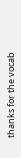thanks for the vocab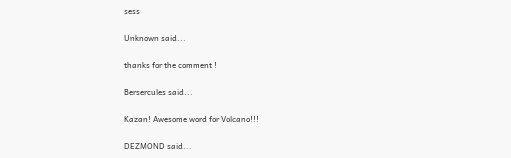sess

Unknown said...

thanks for the comment !

Bersercules said...

Kazan! Awesome word for Volcano!!!

DEZMOND said...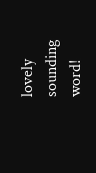lovely sounding word!